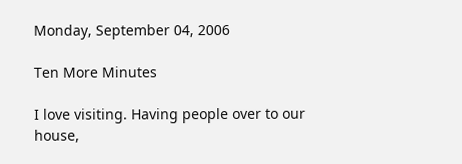Monday, September 04, 2006

Ten More Minutes

I love visiting. Having people over to our house,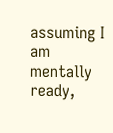assuming I am mentally ready,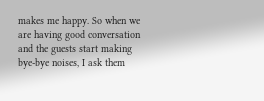makes me happy. So when we are having good conversation and the guests start making bye-bye noises, I ask them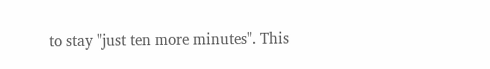to stay "just ten more minutes". This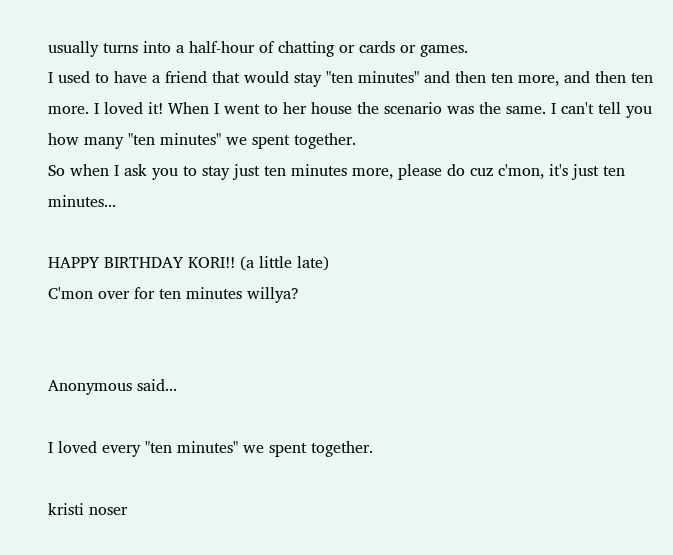usually turns into a half-hour of chatting or cards or games.
I used to have a friend that would stay "ten minutes" and then ten more, and then ten more. I loved it! When I went to her house the scenario was the same. I can't tell you how many "ten minutes" we spent together.
So when I ask you to stay just ten minutes more, please do cuz c'mon, it's just ten minutes...

HAPPY BIRTHDAY KORI!! (a little late)
C'mon over for ten minutes willya?


Anonymous said...

I loved every "ten minutes" we spent together.

kristi noser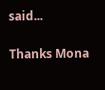said...

Thanks Mona